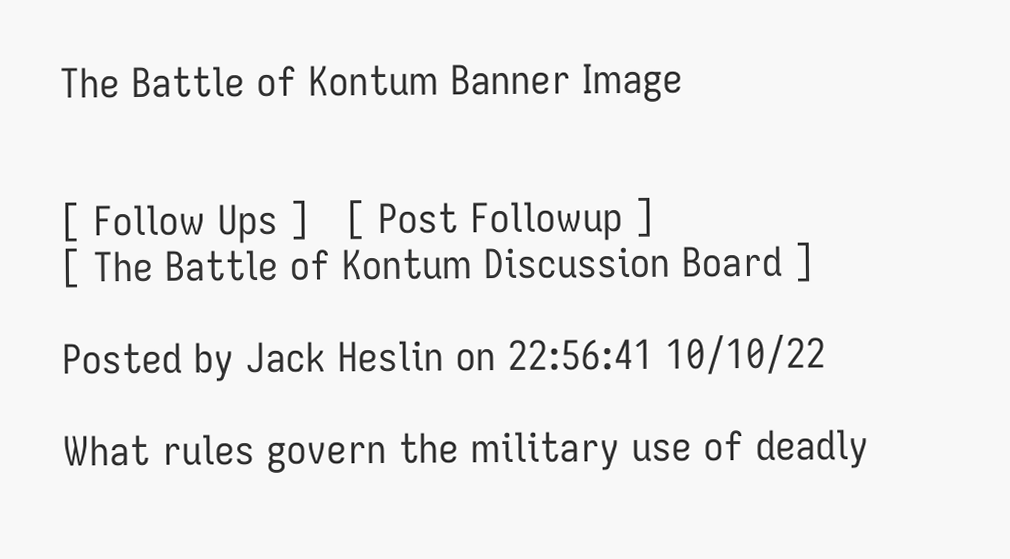The Battle of Kontum Banner Image


[ Follow Ups ]   [ Post Followup ]
[ The Battle of Kontum Discussion Board ]

Posted by Jack Heslin on 22:56:41 10/10/22

What rules govern the military use of deadly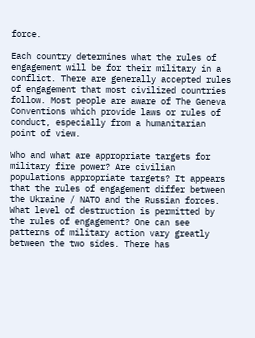force.

Each country determines what the rules of engagement will be for their military in a conflict. There are generally accepted rules of engagement that most civilized countries follow. Most people are aware of The Geneva Conventions which provide laws or rules of conduct, especially from a humanitarian point of view.

Who and what are appropriate targets for military fire power? Are civilian populations appropriate targets? It appears that the rules of engagement differ between the Ukraine / NATO and the Russian forces. What level of destruction is permitted by the rules of engagement? One can see patterns of military action vary greatly between the two sides. There has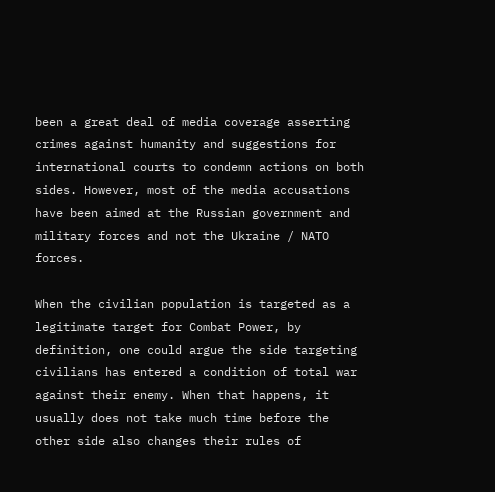been a great deal of media coverage asserting crimes against humanity and suggestions for international courts to condemn actions on both sides. However, most of the media accusations have been aimed at the Russian government and military forces and not the Ukraine / NATO forces.

When the civilian population is targeted as a legitimate target for Combat Power, by definition, one could argue the side targeting civilians has entered a condition of total war against their enemy. When that happens, it usually does not take much time before the other side also changes their rules of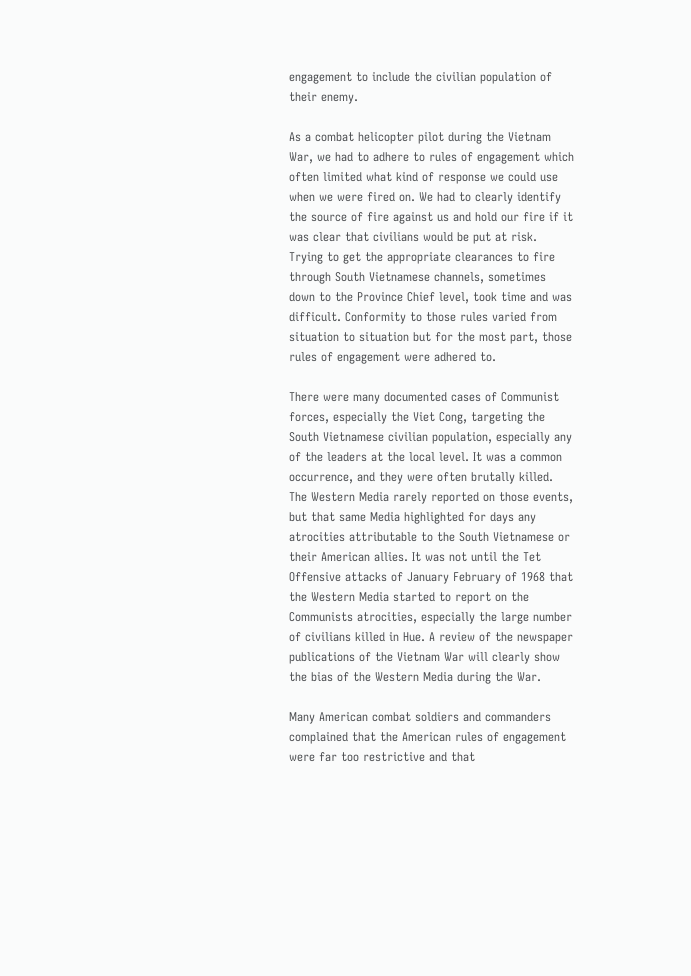engagement to include the civilian population of their enemy.

As a combat helicopter pilot during the Vietnam War, we had to adhere to rules of engagement which often limited what kind of response we could use when we were fired on. We had to clearly identify the source of fire against us and hold our fire if it was clear that civilians would be put at risk. Trying to get the appropriate clearances to fire through South Vietnamese channels, sometimes down to the Province Chief level, took time and was difficult. Conformity to those rules varied from situation to situation but for the most part, those rules of engagement were adhered to.

There were many documented cases of Communist forces, especially the Viet Cong, targeting the South Vietnamese civilian population, especially any of the leaders at the local level. It was a common occurrence, and they were often brutally killed. The Western Media rarely reported on those events, but that same Media highlighted for days any atrocities attributable to the South Vietnamese or their American allies. It was not until the Tet Offensive attacks of January February of 1968 that the Western Media started to report on the Communists atrocities, especially the large number of civilians killed in Hue. A review of the newspaper publications of the Vietnam War will clearly show the bias of the Western Media during the War.

Many American combat soldiers and commanders complained that the American rules of engagement were far too restrictive and that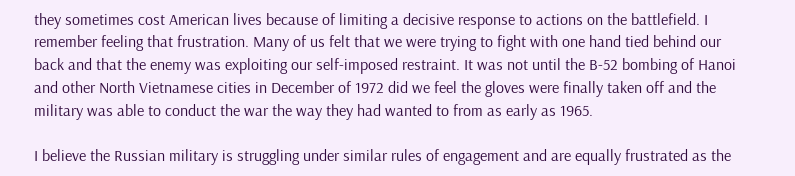they sometimes cost American lives because of limiting a decisive response to actions on the battlefield. I remember feeling that frustration. Many of us felt that we were trying to fight with one hand tied behind our back and that the enemy was exploiting our self-imposed restraint. It was not until the B-52 bombing of Hanoi and other North Vietnamese cities in December of 1972 did we feel the gloves were finally taken off and the military was able to conduct the war the way they had wanted to from as early as 1965.

I believe the Russian military is struggling under similar rules of engagement and are equally frustrated as the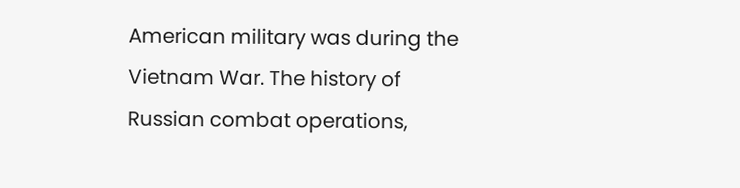American military was during the Vietnam War. The history of Russian combat operations,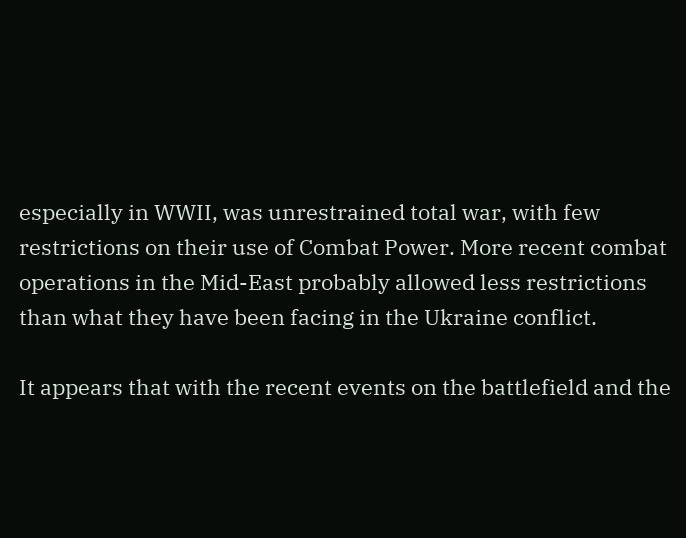especially in WWII, was unrestrained total war, with few restrictions on their use of Combat Power. More recent combat operations in the Mid-East probably allowed less restrictions than what they have been facing in the Ukraine conflict.

It appears that with the recent events on the battlefield and the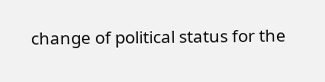change of political status for the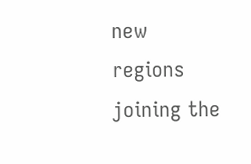new regions joining the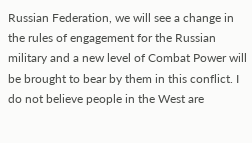Russian Federation, we will see a change in the rules of engagement for the Russian military and a new level of Combat Power will be brought to bear by them in this conflict. I do not believe people in the West are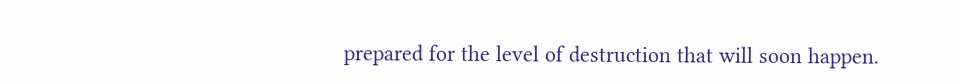prepared for the level of destruction that will soon happen.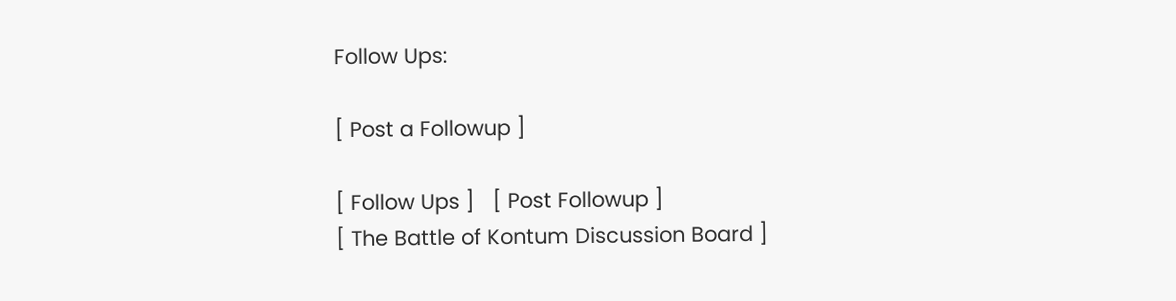Follow Ups:

[ Post a Followup ]

[ Follow Ups ]   [ Post Followup ]
[ The Battle of Kontum Discussion Board ]